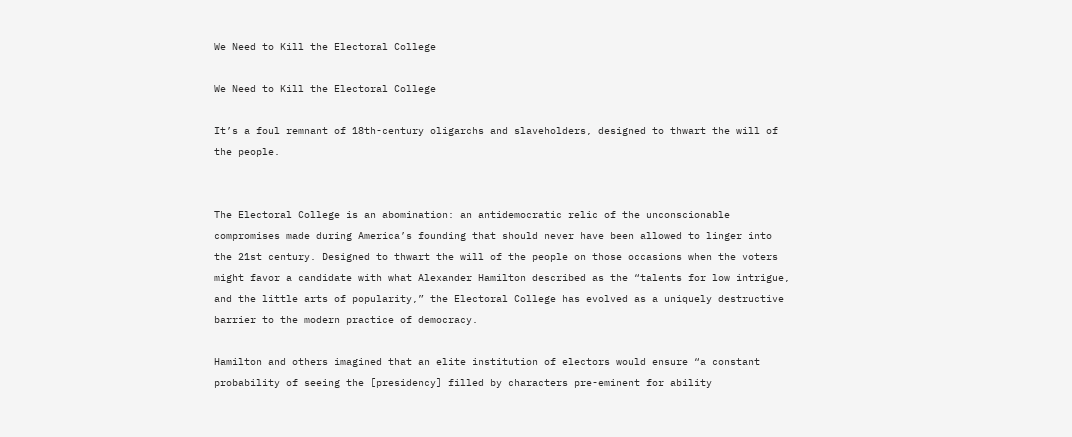We Need to Kill the Electoral College

We Need to Kill the Electoral College

It’s a foul remnant of 18th-century oligarchs and slaveholders, designed to thwart the will of the people.


The Electoral College is an abomination: an antidemocratic relic of the unconscionable compromises made during America’s founding that should never have been allowed to linger into the 21st century. Designed to thwart the will of the people on those occasions when the voters might favor a candidate with what Alexander Hamilton described as the “talents for low intrigue, and the little arts of popularity,” the Electoral College has evolved as a uniquely destructive barrier to the modern practice of democracy.

Hamilton and others imagined that an elite institution of electors would ensure “a constant probability of seeing the [presidency] filled by characters pre-eminent for ability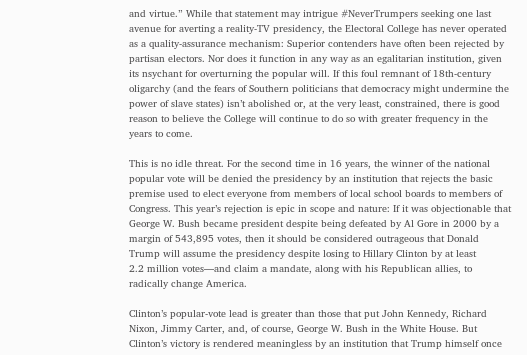and virtue.” While that statement may intrigue #NeverTrumpers seeking one last avenue for averting a reality-TV presidency, the Electoral College has never operated as a quality-assurance mechanism: Superior contenders have often been rejected by partisan electors. Nor does it function in any way as an egalitarian institution, given its nsychant for overturning the popular will. If this foul remnant of 18th-century oligarchy (and the fears of Southern politicians that democracy might undermine the power of slave states) isn’t abolished or, at the very least, constrained, there is good reason to believe the College will continue to do so with greater frequency in the years to come.

This is no idle threat. For the second time in 16 years, the winner of the national popular vote will be denied the presidency by an institution that rejects the basic premise used to elect everyone from members of local school boards to members of Congress. This year’s rejection is epic in scope and nature: If it was objectionable that George W. Bush became president despite being defeated by Al Gore in 2000 by a margin of 543,895 votes, then it should be considered outrageous that Donald Trump will assume the presidency despite losing to Hillary Clinton by at least
2.2 million votes—and claim a mandate, along with his Republican allies, to radically change America.

Clinton’s popular-vote lead is greater than those that put John Kennedy, Richard Nixon, Jimmy Carter, and, of course, George W. Bush in the White House. But Clinton’s victory is rendered meaningless by an institution that Trump himself once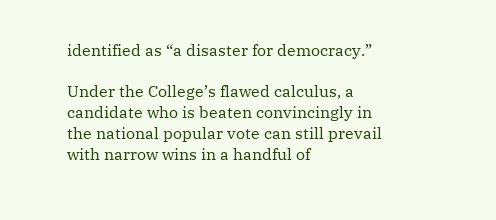identified as “a disaster for democracy.”

Under the College’s flawed calculus, a candidate who is beaten convincingly in the national popular vote can still prevail with narrow wins in a handful of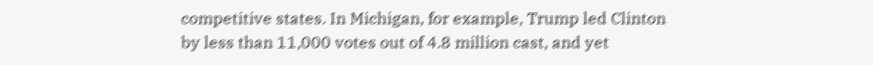competitive states. In Michigan, for example, Trump led Clinton by less than 11,000 votes out of 4.8 million cast, and yet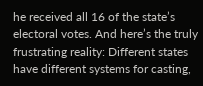he received all 16 of the state’s electoral votes. And here’s the truly frustrating reality: Different states have different systems for casting,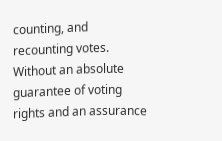counting, and recounting votes. Without an absolute guarantee of voting rights and an assurance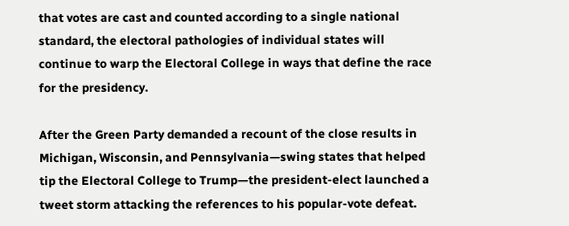that votes are cast and counted according to a single national standard, the electoral pathologies of individual states will continue to warp the Electoral College in ways that define the race for the presidency.

After the Green Party demanded a recount of the close results in Michigan, Wisconsin, and Pennsylvania—swing states that helped tip the Electoral College to Trump—the president-elect launched a tweet storm attacking the references to his popular-vote defeat.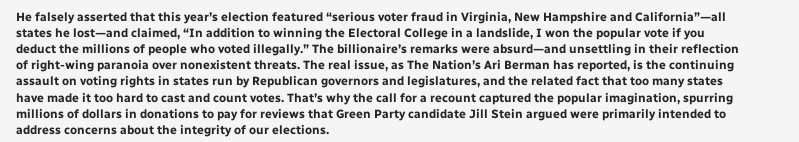He falsely asserted that this year’s election featured “serious voter fraud in Virginia, New Hampshire and California”—all states he lost—and claimed, “In addition to winning the Electoral College in a landslide, I won the popular vote if you deduct the millions of people who voted illegally.” The billionaire’s remarks were absurd—and unsettling in their reflection of right-wing paranoia over nonexistent threats. The real issue, as The Nation’s Ari Berman has reported, is the continuing assault on voting rights in states run by Republican governors and legislatures, and the related fact that too many states have made it too hard to cast and count votes. That’s why the call for a recount captured the popular imagination, spurring millions of dollars in donations to pay for reviews that Green Party candidate Jill Stein argued were primarily intended to address concerns about the integrity of our elections.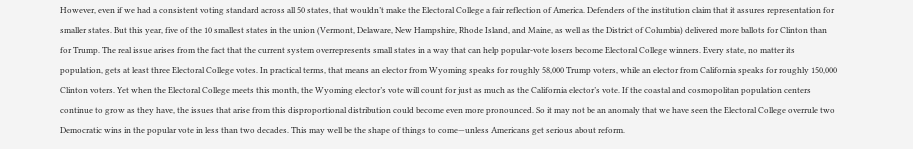However, even if we had a consistent voting standard across all 50 states, that wouldn’t make the Electoral College a fair reflection of America. Defenders of the institution claim that it assures representation for smaller states. But this year, five of the 10 smallest states in the union (Vermont, Delaware, New Hampshire, Rhode Island, and Maine, as well as the District of Columbia) delivered more ballots for Clinton than for Trump. The real issue arises from the fact that the current system overrepresents small states in a way that can help popular-vote losers become Electoral College winners. Every state, no matter its population, gets at least three Electoral College votes. In practical terms, that means an elector from Wyoming speaks for roughly 58,000 Trump voters, while an elector from California speaks for roughly 150,000 Clinton voters. Yet when the Electoral College meets this month, the Wyoming elector’s vote will count for just as much as the California elector’s vote. If the coastal and cosmopolitan population centers continue to grow as they have, the issues that arise from this disproportional distribution could become even more pronounced. So it may not be an anomaly that we have seen the Electoral College overrule two Democratic wins in the popular vote in less than two decades. This may well be the shape of things to come—unless Americans get serious about reform.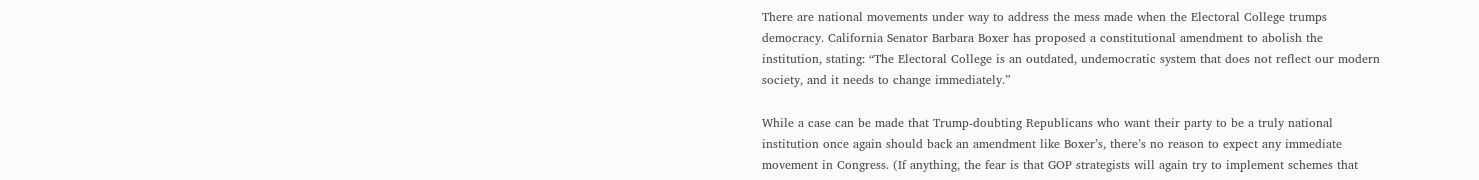There are national movements under way to address the mess made when the Electoral College trumps democracy. California Senator Barbara Boxer has proposed a constitutional amendment to abolish the institution, stating: “The Electoral College is an outdated, undemocratic system that does not reflect our modern society, and it needs to change immediately.”

While a case can be made that Trump-doubting Republicans who want their party to be a truly national institution once again should back an amendment like Boxer’s, there’s no reason to expect any immediate movement in Congress. (If anything, the fear is that GOP strategists will again try to implement schemes that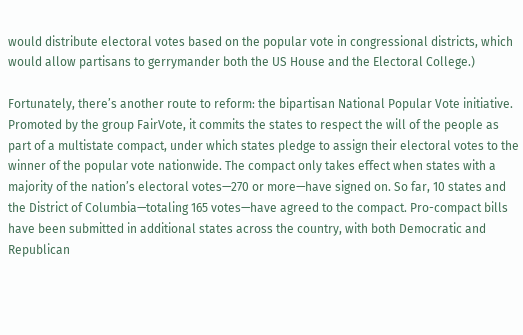would distribute electoral votes based on the popular vote in congressional districts, which would allow partisans to gerrymander both the US House and the Electoral College.)

Fortunately, there’s another route to reform: the bipartisan National Popular Vote initiative. Promoted by the group FairVote, it commits the states to respect the will of the people as part of a multistate compact, under which states pledge to assign their electoral votes to the winner of the popular vote nationwide. The compact only takes effect when states with a majority of the nation’s electoral votes—270 or more—have signed on. So far, 10 states and the District of Columbia—totaling 165 votes—have agreed to the compact. Pro-compact bills have been submitted in additional states across the country, with both Democratic and Republican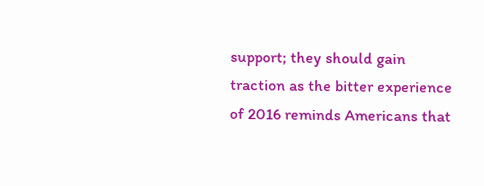support; they should gain traction as the bitter experience of 2016 reminds Americans that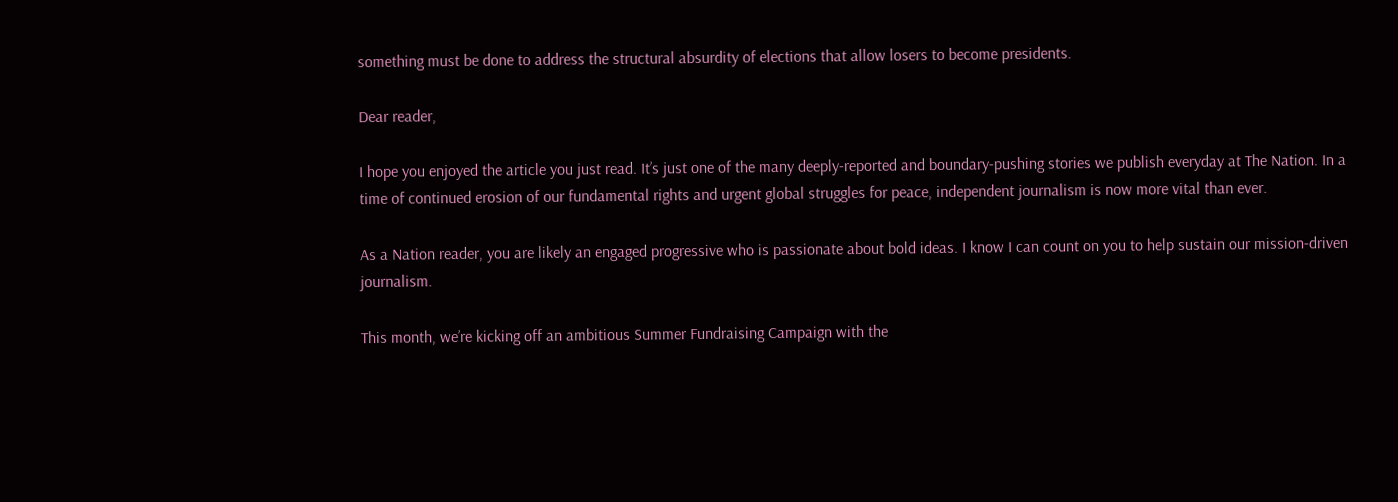something must be done to address the structural absurdity of elections that allow losers to become presidents.

Dear reader,

I hope you enjoyed the article you just read. It’s just one of the many deeply-reported and boundary-pushing stories we publish everyday at The Nation. In a time of continued erosion of our fundamental rights and urgent global struggles for peace, independent journalism is now more vital than ever.

As a Nation reader, you are likely an engaged progressive who is passionate about bold ideas. I know I can count on you to help sustain our mission-driven journalism.

This month, we’re kicking off an ambitious Summer Fundraising Campaign with the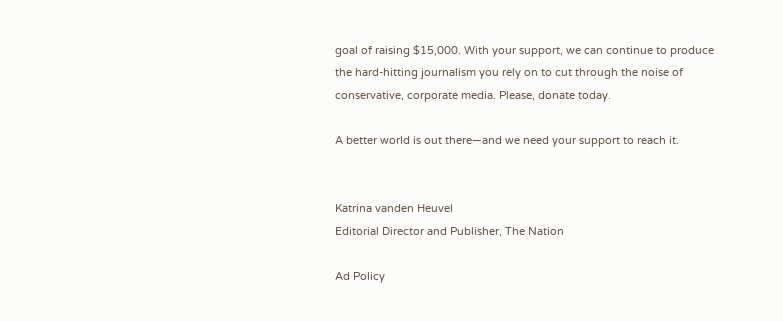goal of raising $15,000. With your support, we can continue to produce the hard-hitting journalism you rely on to cut through the noise of conservative, corporate media. Please, donate today.

A better world is out there—and we need your support to reach it.


Katrina vanden Heuvel
Editorial Director and Publisher, The Nation

Ad Policy